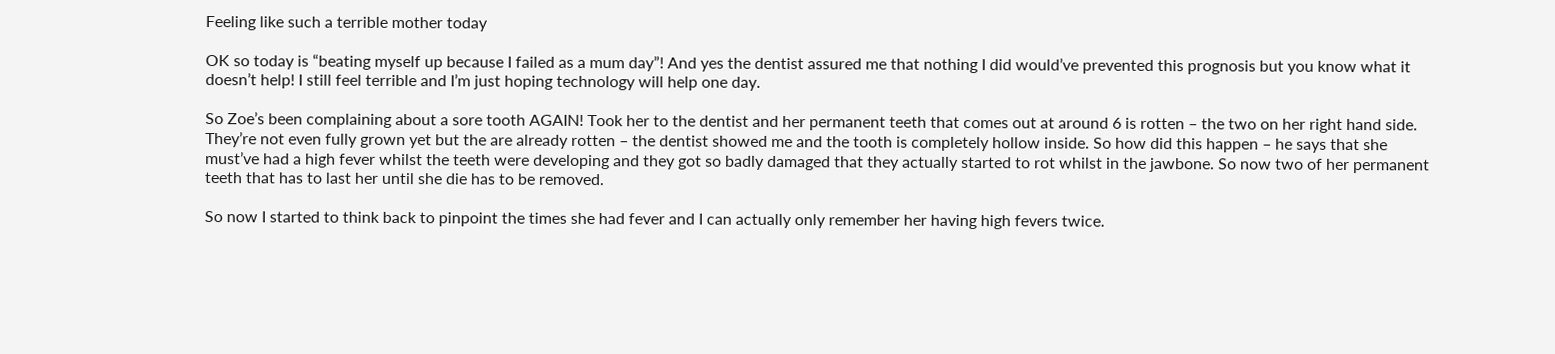Feeling like such a terrible mother today

OK so today is “beating myself up because I failed as a mum day”! And yes the dentist assured me that nothing I did would’ve prevented this prognosis but you know what it doesn’t help! I still feel terrible and I’m just hoping technology will help one day.

So Zoe’s been complaining about a sore tooth AGAIN! Took her to the dentist and her permanent teeth that comes out at around 6 is rotten – the two on her right hand side. They’re not even fully grown yet but the are already rotten – the dentist showed me and the tooth is completely hollow inside. So how did this happen – he says that she must’ve had a high fever whilst the teeth were developing and they got so badly damaged that they actually started to rot whilst in the jawbone. So now two of her permanent teeth that has to last her until she die has to be removed.

So now I started to think back to pinpoint the times she had fever and I can actually only remember her having high fevers twice.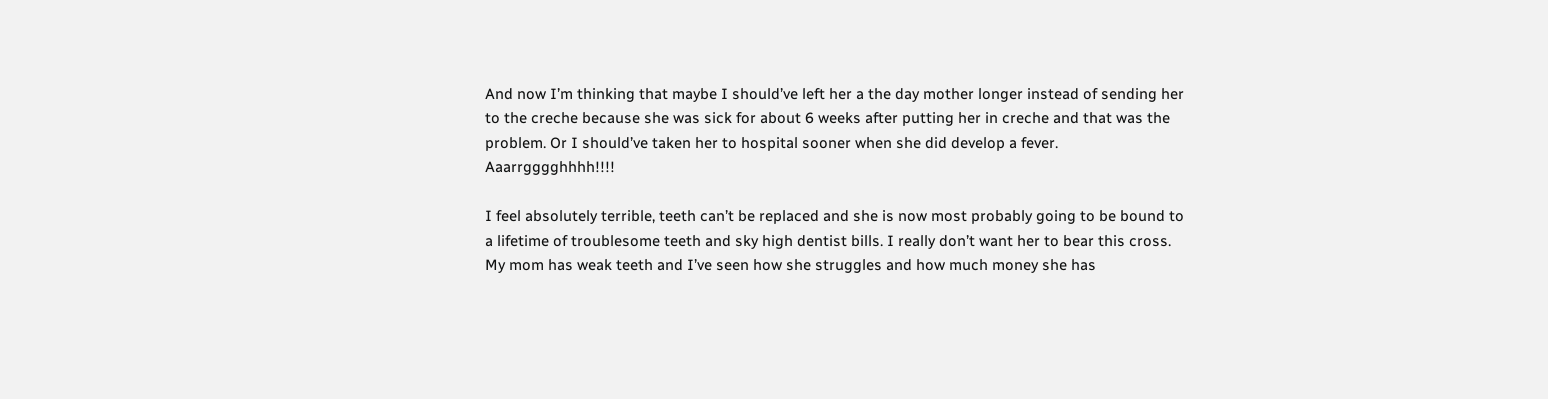And now I’m thinking that maybe I should’ve left her a the day mother longer instead of sending her to the creche because she was sick for about 6 weeks after putting her in creche and that was the problem. Or I should’ve taken her to hospital sooner when she did develop a fever. Aaarrgggghhhh!!!!

I feel absolutely terrible, teeth can’t be replaced and she is now most probably going to be bound to a lifetime of troublesome teeth and sky high dentist bills. I really don’t want her to bear this cross. My mom has weak teeth and I’ve seen how she struggles and how much money she has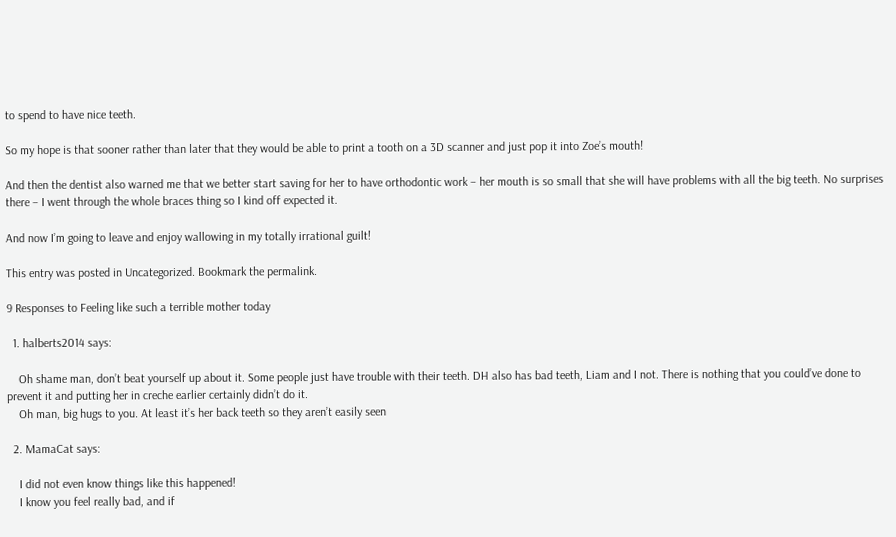to spend to have nice teeth.

So my hope is that sooner rather than later that they would be able to print a tooth on a 3D scanner and just pop it into Zoe’s mouth!

And then the dentist also warned me that we better start saving for her to have orthodontic work – her mouth is so small that she will have problems with all the big teeth. No surprises there – I went through the whole braces thing so I kind off expected it.

And now I’m going to leave and enjoy wallowing in my totally irrational guilt!

This entry was posted in Uncategorized. Bookmark the permalink.

9 Responses to Feeling like such a terrible mother today

  1. halberts2014 says:

    Oh shame man, don’t beat yourself up about it. Some people just have trouble with their teeth. DH also has bad teeth, Liam and I not. There is nothing that you could’ve done to prevent it and putting her in creche earlier certainly didn’t do it.
    Oh man, big hugs to you. At least it’s her back teeth so they aren’t easily seen

  2. MamaCat says:

    I did not even know things like this happened!
    I know you feel really bad, and if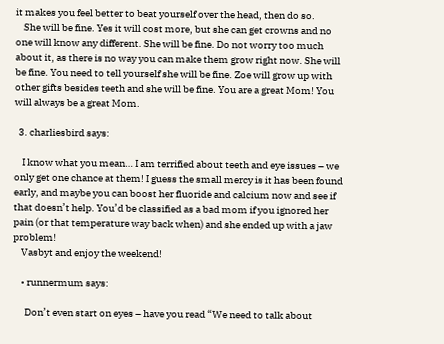it makes you feel better to beat yourself over the head, then do so.
    She will be fine. Yes it will cost more, but she can get crowns and no one will know any different. She will be fine. Do not worry too much about it, as there is no way you can make them grow right now. She will be fine. You need to tell yourself she will be fine. Zoe will grow up with other gifts besides teeth and she will be fine. You are a great Mom! You will always be a great Mom.

  3. charliesbird says:

    I know what you mean… I am terrified about teeth and eye issues – we only get one chance at them! I guess the small mercy is it has been found early, and maybe you can boost her fluoride and calcium now and see if that doesn’t help. You’d be classified as a bad mom if you ignored her pain (or that temperature way back when) and she ended up with a jaw problem!
    Vasbyt and enjoy the weekend!

    • runnermum says:

      Don’t even start on eyes – have you read “We need to talk about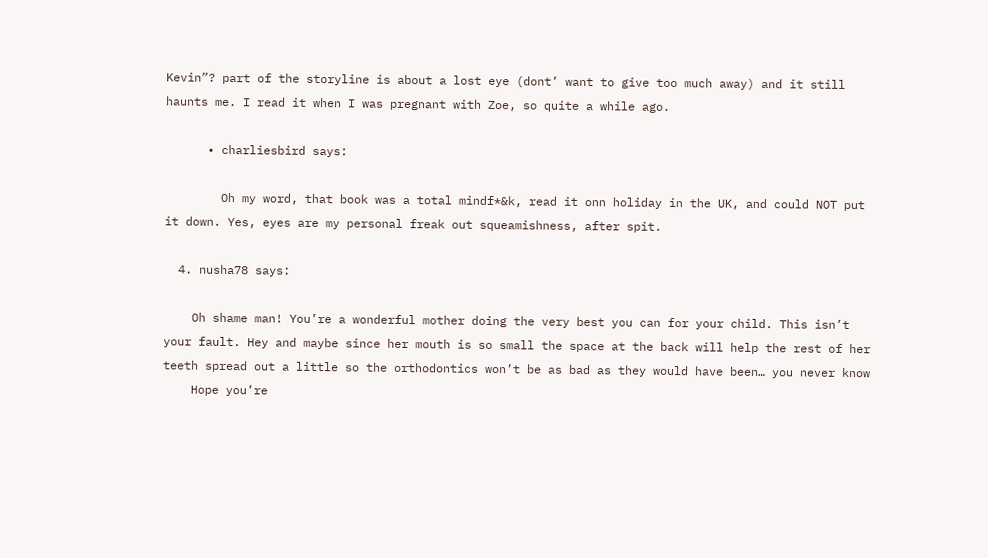Kevin”? part of the storyline is about a lost eye (dont’ want to give too much away) and it still haunts me. I read it when I was pregnant with Zoe, so quite a while ago.

      • charliesbird says:

        Oh my word, that book was a total mindf*&k, read it onn holiday in the UK, and could NOT put it down. Yes, eyes are my personal freak out squeamishness, after spit.

  4. nusha78 says:

    Oh shame man! You’re a wonderful mother doing the very best you can for your child. This isn’t your fault. Hey and maybe since her mouth is so small the space at the back will help the rest of her teeth spread out a little so the orthodontics won’t be as bad as they would have been… you never know
    Hope you’re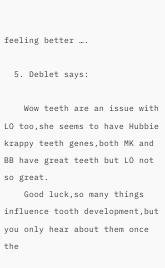feeling better ….

  5. Deblet says:

    Wow teeth are an issue with LO too,she seems to have Hubbie krappy teeth genes,both MK and BB have great teeth but LO not so great.
    Good luck,so many things influence tooth development,but you only hear about them once the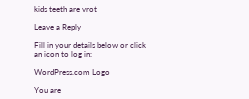kids teeth are vrot

Leave a Reply

Fill in your details below or click an icon to log in:

WordPress.com Logo

You are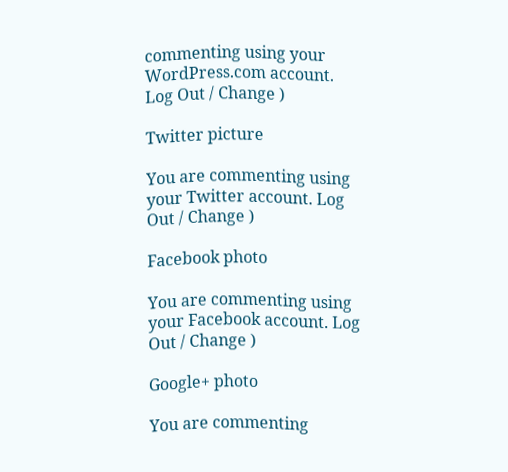commenting using your WordPress.com account. Log Out / Change )

Twitter picture

You are commenting using your Twitter account. Log Out / Change )

Facebook photo

You are commenting using your Facebook account. Log Out / Change )

Google+ photo

You are commenting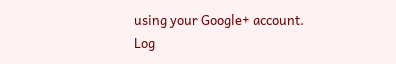using your Google+ account. Log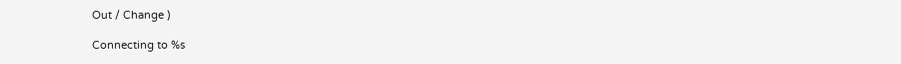Out / Change )

Connecting to %s